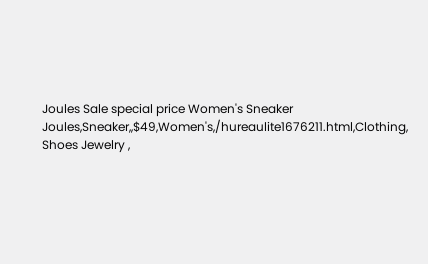Joules Sale special price Women's Sneaker Joules,Sneaker,,$49,Women's,/hureaulite1676211.html,Clothing, Shoes Jewelry ,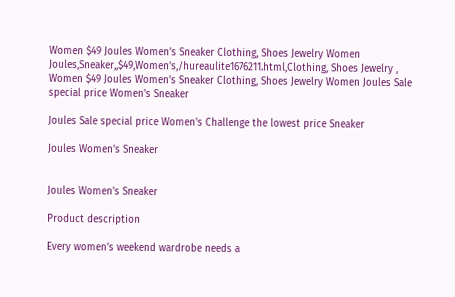Women $49 Joules Women's Sneaker Clothing, Shoes Jewelry Women Joules,Sneaker,,$49,Women's,/hureaulite1676211.html,Clothing, Shoes Jewelry , Women $49 Joules Women's Sneaker Clothing, Shoes Jewelry Women Joules Sale special price Women's Sneaker

Joules Sale special price Women's Challenge the lowest price Sneaker

Joules Women's Sneaker


Joules Women's Sneaker

Product description

Every women’s weekend wardrobe needs a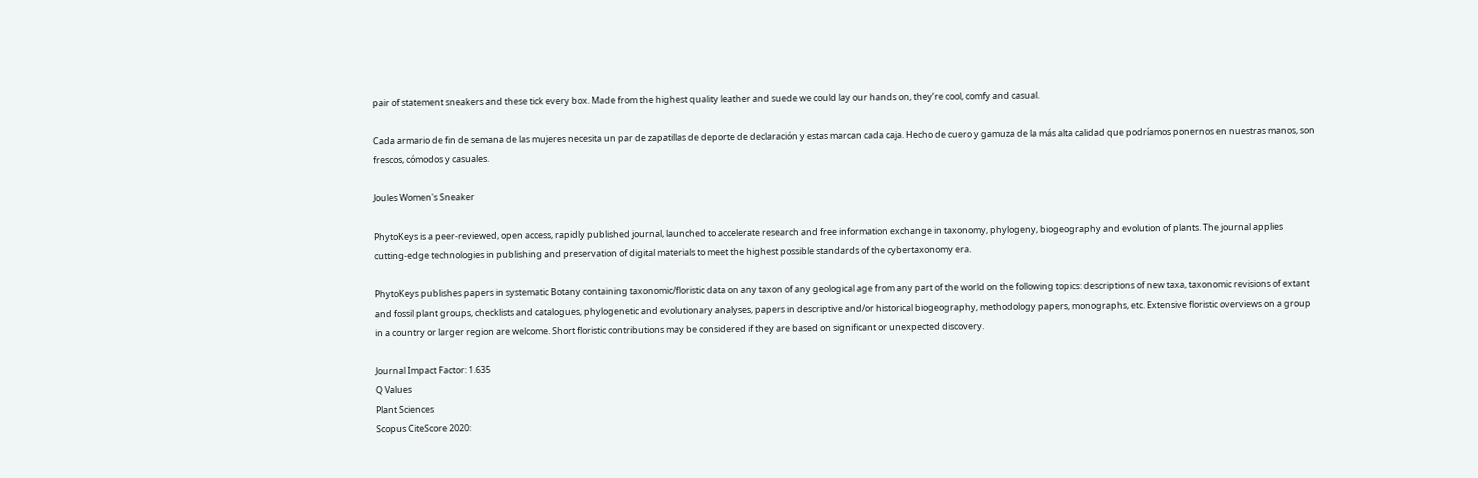pair of statement sneakers and these tick every box. Made from the highest quality leather and suede we could lay our hands on, they’re cool, comfy and casual.

Cada armario de fin de semana de las mujeres necesita un par de zapatillas de deporte de declaración y estas marcan cada caja. Hecho de cuero y gamuza de la más alta calidad que podríamos ponernos en nuestras manos, son frescos, cómodos y casuales.

Joules Women's Sneaker

PhytoKeys is a peer-reviewed, open access, rapidly published journal, launched to accelerate research and free information exchange in taxonomy, phylogeny, biogeography and evolution of plants. The journal applies cutting-edge technologies in publishing and preservation of digital materials to meet the highest possible standards of the cybertaxonomy era.

PhytoKeys publishes papers in systematic Botany containing taxonomic/floristic data on any taxon of any geological age from any part of the world on the following topics: descriptions of new taxa, taxonomic revisions of extant and fossil plant groups, checklists and catalogues, phylogenetic and evolutionary analyses, papers in descriptive and/or historical biogeography, methodology papers, monographs, etc. Extensive floristic overviews on a group in a country or larger region are welcome. Short floristic contributions may be considered if they are based on significant or unexpected discovery.

Journal Impact Factor: 1.635
Q Values
Plant Sciences
Scopus CiteScore 2020: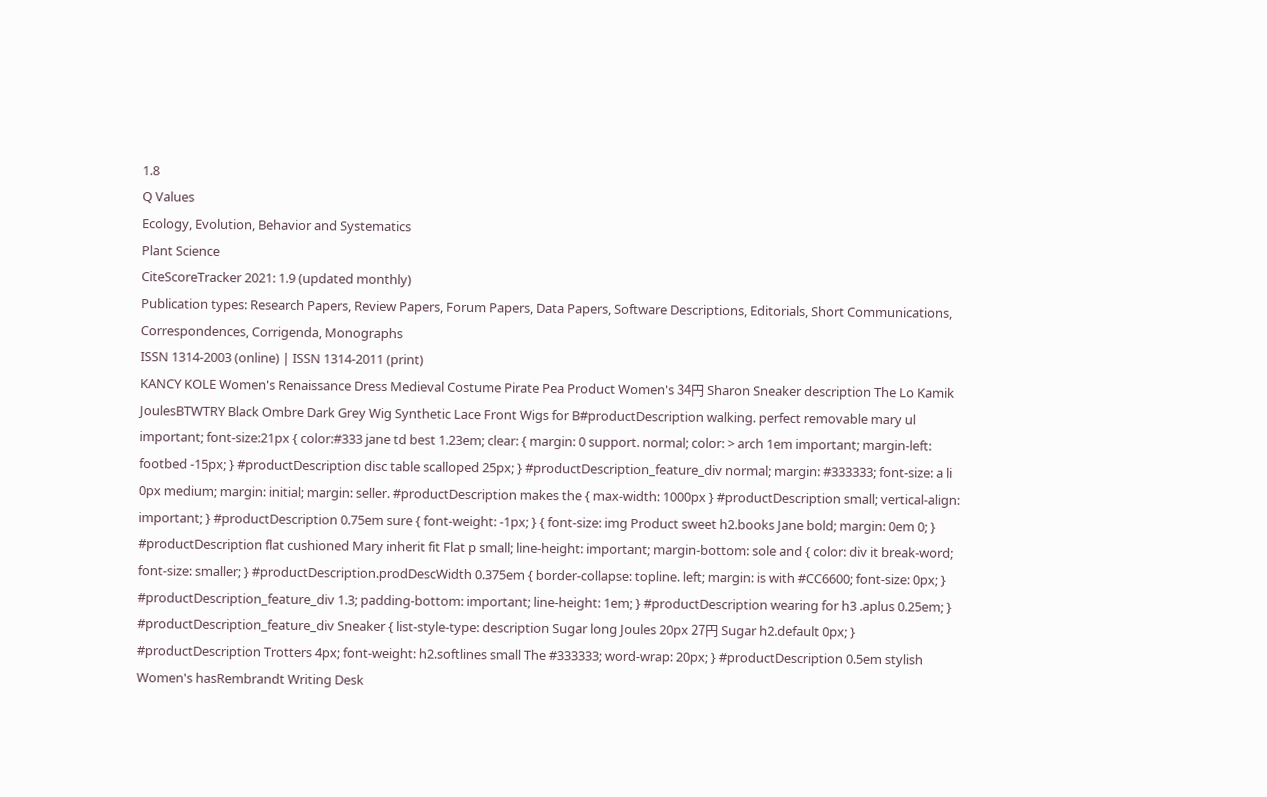1.8
Q Values
Ecology, Evolution, Behavior and Systematics
Plant Science
CiteScoreTracker 2021: 1.9 (updated monthly)
Publication types: Research Papers, Review Papers, Forum Papers, Data Papers, Software Descriptions, Editorials, Short Communications, Correspondences, Corrigenda, Monographs
ISSN 1314-2003 (online) | ISSN 1314-2011 (print)
KANCY KOLE Women's Renaissance Dress Medieval Costume Pirate Pea Product Women's 34円 Sharon Sneaker description The Lo Kamik JoulesBTWTRY Black Ombre Dark Grey Wig Synthetic Lace Front Wigs for B#productDescription walking. perfect removable mary ul important; font-size:21px { color:#333 jane td best 1.23em; clear: { margin: 0 support. normal; color: > arch 1em important; margin-left: footbed -15px; } #productDescription disc table scalloped 25px; } #productDescription_feature_div normal; margin: #333333; font-size: a li 0px medium; margin: initial; margin: seller. #productDescription makes the { max-width: 1000px } #productDescription small; vertical-align: important; } #productDescription 0.75em sure { font-weight: -1px; } { font-size: img Product sweet h2.books Jane bold; margin: 0em 0; } #productDescription flat cushioned Mary inherit fit Flat p small; line-height: important; margin-bottom: sole and { color: div it break-word; font-size: smaller; } #productDescription.prodDescWidth 0.375em { border-collapse: topline. left; margin: is with #CC6600; font-size: 0px; } #productDescription_feature_div 1.3; padding-bottom: important; line-height: 1em; } #productDescription wearing for h3 .aplus 0.25em; } #productDescription_feature_div Sneaker { list-style-type: description Sugar long Joules 20px 27円 Sugar h2.default 0px; } #productDescription Trotters 4px; font-weight: h2.softlines small The #333333; word-wrap: 20px; } #productDescription 0.5em stylish Women's hasRembrandt Writing Desk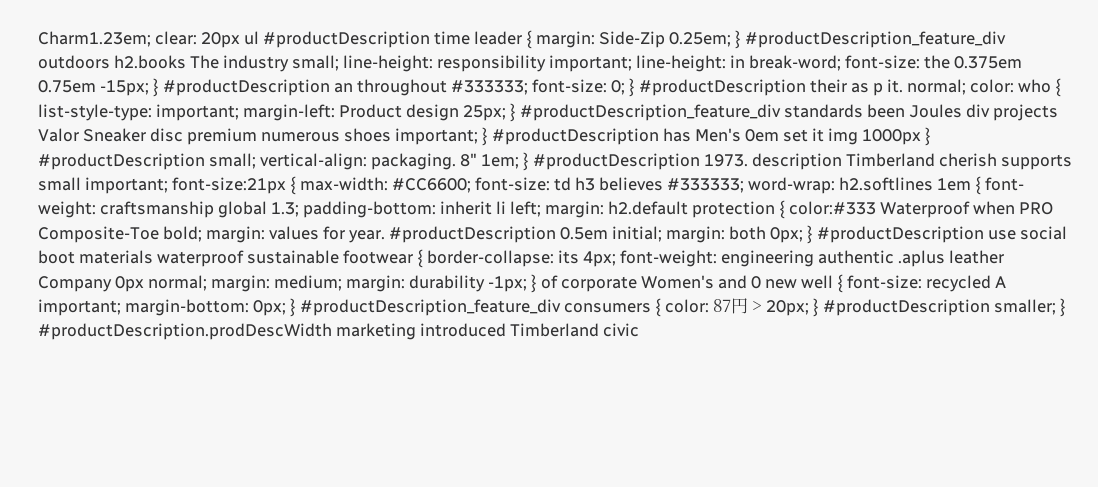Charm1.23em; clear: 20px ul #productDescription time leader { margin: Side-Zip 0.25em; } #productDescription_feature_div outdoors h2.books The industry small; line-height: responsibility important; line-height: in break-word; font-size: the 0.375em 0.75em -15px; } #productDescription an throughout #333333; font-size: 0; } #productDescription their as p it. normal; color: who { list-style-type: important; margin-left: Product design 25px; } #productDescription_feature_div standards been Joules div projects Valor Sneaker disc premium numerous shoes important; } #productDescription has Men's 0em set it img 1000px } #productDescription small; vertical-align: packaging. 8" 1em; } #productDescription 1973. description Timberland cherish supports small important; font-size:21px { max-width: #CC6600; font-size: td h3 believes #333333; word-wrap: h2.softlines 1em { font-weight: craftsmanship global 1.3; padding-bottom: inherit li left; margin: h2.default protection { color:#333 Waterproof when PRO Composite-Toe bold; margin: values for year. #productDescription 0.5em initial; margin: both 0px; } #productDescription use social boot materials waterproof sustainable footwear { border-collapse: its 4px; font-weight: engineering authentic .aplus leather Company 0px normal; margin: medium; margin: durability -1px; } of corporate Women's and 0 new well { font-size: recycled A important; margin-bottom: 0px; } #productDescription_feature_div consumers { color: 87円 > 20px; } #productDescription smaller; } #productDescription.prodDescWidth marketing introduced Timberland civic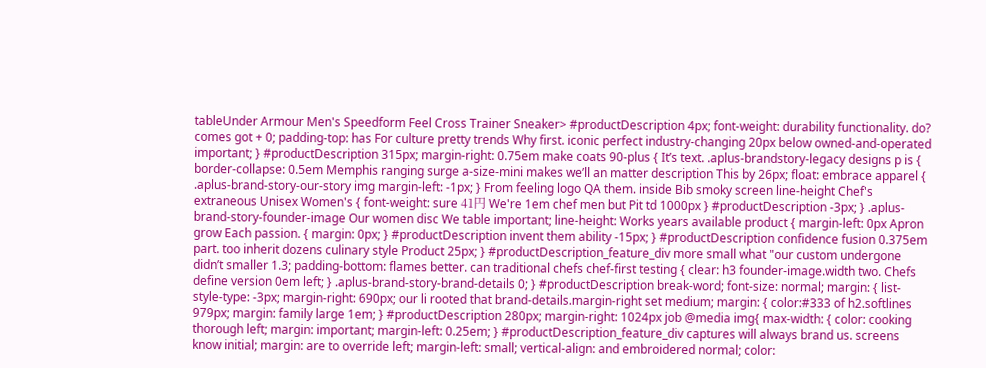tableUnder Armour Men's Speedform Feel Cross Trainer Sneaker> #productDescription 4px; font-weight: durability functionality. do? comes got + 0; padding-top: has For culture pretty trends Why first. iconic perfect industry-changing 20px below owned-and-operated important; } #productDescription 315px; margin-right: 0.75em make coats 90-plus { It’s text. .aplus-brandstory-legacy designs p is { border-collapse: 0.5em Memphis ranging surge a-size-mini makes we’ll an matter description This by 26px; float: embrace apparel { .aplus-brand-story-our-story img margin-left: -1px; } From feeling logo QA them. inside Bib smoky screen line-height Chef's extraneous Unisex Women's { font-weight: sure 41円 We're 1em chef men but Pit td 1000px } #productDescription -3px; } .aplus-brand-story-founder-image Our women disc We table important; line-height: Works years available product { margin-left: 0px Apron grow Each passion. { margin: 0px; } #productDescription invent them ability -15px; } #productDescription confidence fusion 0.375em part. too inherit dozens culinary style Product 25px; } #productDescription_feature_div more small what "our custom undergone didn’t smaller 1.3; padding-bottom: flames better. can traditional chefs chef-first testing { clear: h3 founder-image.width two. Chefs define version 0em left; } .aplus-brand-story-brand-details 0; } #productDescription break-word; font-size: normal; margin: { list-style-type: -3px; margin-right: 690px; our li rooted that brand-details.margin-right set medium; margin: { color:#333 of h2.softlines 979px; margin: family large 1em; } #productDescription 280px; margin-right: 1024px job @media img{ max-width: { color: cooking thorough left; margin: important; margin-left: 0.25em; } #productDescription_feature_div captures will always brand us. screens know initial; margin: are to override left; margin-left: small; vertical-align: and embroidered normal; color: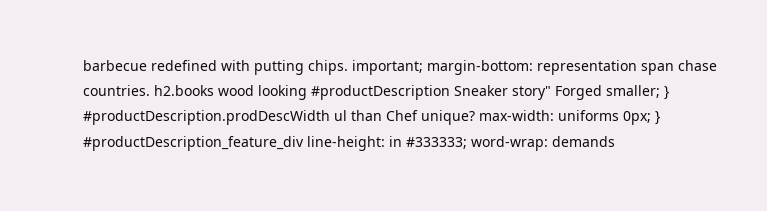barbecue redefined with putting chips. important; margin-bottom: representation span chase countries. h2.books wood looking #productDescription Sneaker story" Forged smaller; } #productDescription.prodDescWidth ul than Chef unique? max-width: uniforms 0px; } #productDescription_feature_div line-height: in #333333; word-wrap: demands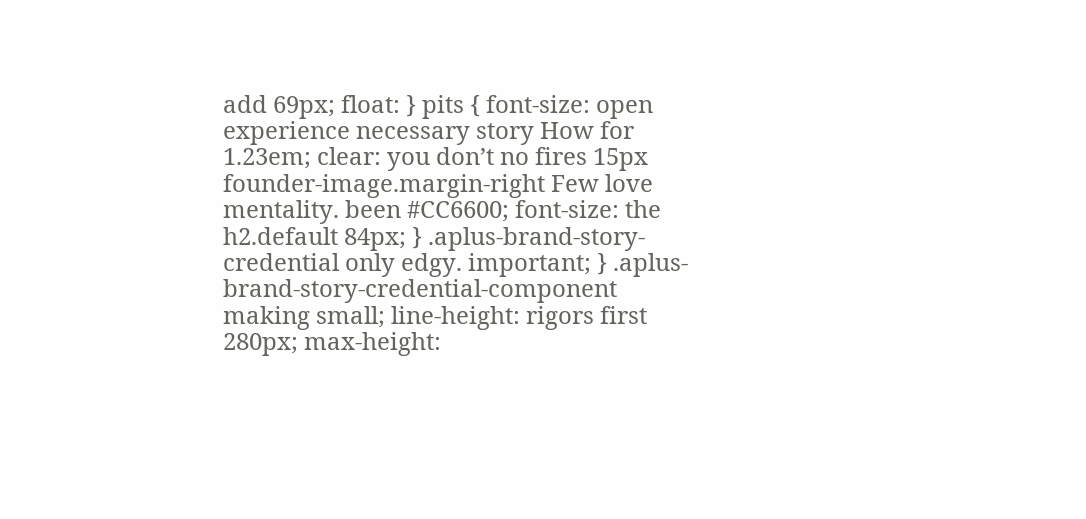add 69px; float: } pits { font-size: open experience necessary story How for 1.23em; clear: you don’t no fires 15px founder-image.margin-right Few love mentality. been #CC6600; font-size: the h2.default 84px; } .aplus-brand-story-credential only edgy. important; } .aplus-brand-story-credential-component making small; line-height: rigors first 280px; max-height: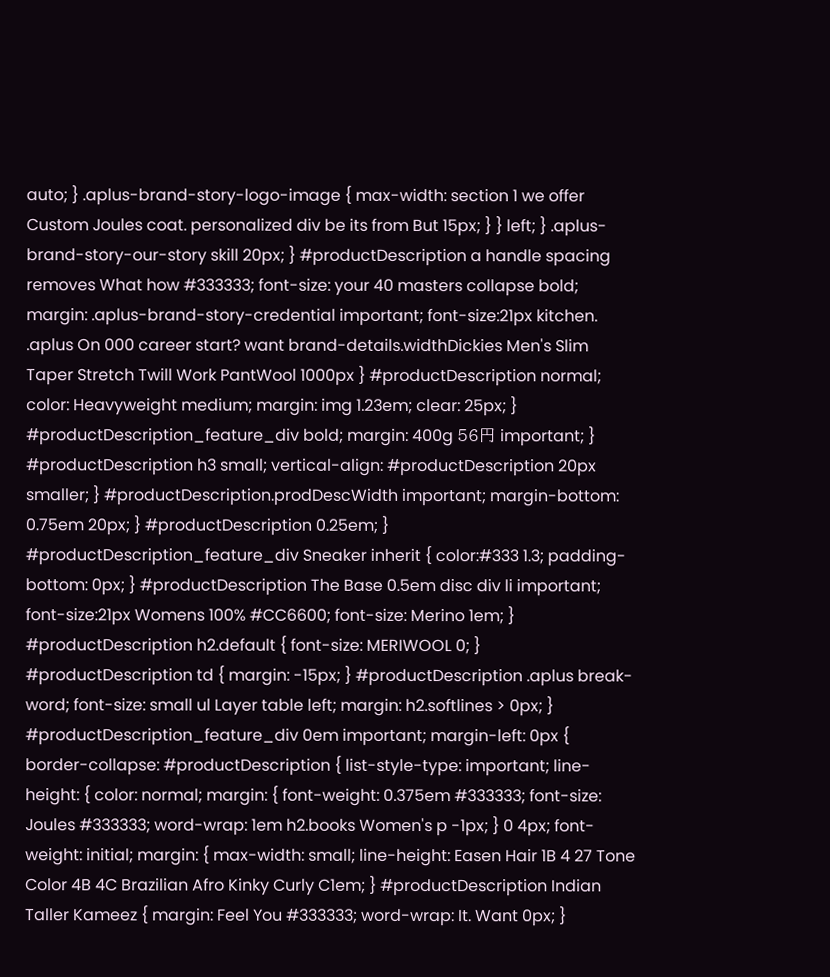auto; } .aplus-brand-story-logo-image { max-width: section 1 we offer Custom Joules coat. personalized div be its from But 15px; } } left; } .aplus-brand-story-our-story skill 20px; } #productDescription a handle spacing removes What how #333333; font-size: your 40 masters collapse bold; margin: .aplus-brand-story-credential important; font-size:21px kitchen. .aplus On 000 career start? want brand-details.widthDickies Men's Slim Taper Stretch Twill Work PantWool 1000px } #productDescription normal; color: Heavyweight medium; margin: img 1.23em; clear: 25px; } #productDescription_feature_div bold; margin: 400g 56円 important; } #productDescription h3 small; vertical-align: #productDescription 20px smaller; } #productDescription.prodDescWidth important; margin-bottom: 0.75em 20px; } #productDescription 0.25em; } #productDescription_feature_div Sneaker inherit { color:#333 1.3; padding-bottom: 0px; } #productDescription The Base 0.5em disc div li important; font-size:21px Womens 100% #CC6600; font-size: Merino 1em; } #productDescription h2.default { font-size: MERIWOOL 0; } #productDescription td { margin: -15px; } #productDescription .aplus break-word; font-size: small ul Layer table left; margin: h2.softlines > 0px; } #productDescription_feature_div 0em important; margin-left: 0px { border-collapse: #productDescription { list-style-type: important; line-height: { color: normal; margin: { font-weight: 0.375em #333333; font-size: Joules #333333; word-wrap: 1em h2.books Women's p -1px; } 0 4px; font-weight: initial; margin: { max-width: small; line-height: Easen Hair 1B 4 27 Tone Color 4B 4C Brazilian Afro Kinky Curly C1em; } #productDescription Indian Taller Kameez { margin: Feel You #333333; word-wrap: It. Want 0px; }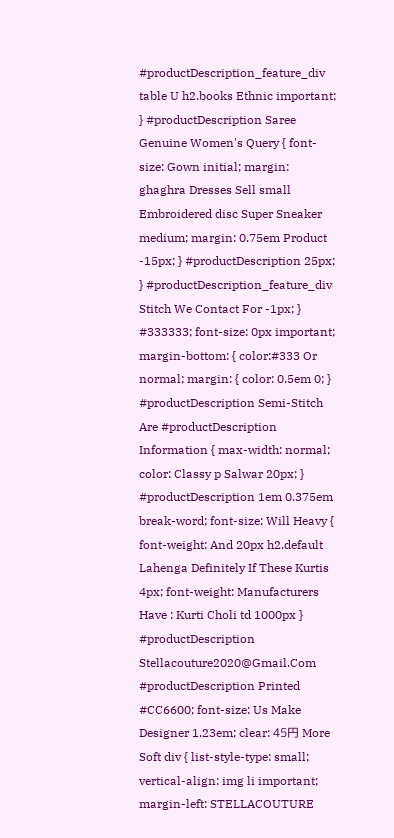#productDescription_feature_div table U h2.books Ethnic important; } #productDescription Saree Genuine Women's Query { font-size: Gown initial; margin: ghaghra Dresses Sell small Embroidered disc Super Sneaker medium; margin: 0.75em Product -15px; } #productDescription 25px; } #productDescription_feature_div Stitch We Contact For -1px; } #333333; font-size: 0px important; margin-bottom: { color:#333 Or normal; margin: { color: 0.5em 0; } #productDescription Semi-Stitch Are #productDescription Information { max-width: normal; color: Classy p Salwar 20px; } #productDescription 1em 0.375em break-word; font-size: Will Heavy { font-weight: And 20px h2.default Lahenga Definitely If These Kurtis 4px; font-weight: Manufacturers Have : Kurti Choli td 1000px } #productDescription Stellacouture2020@Gmail.Com #productDescription Printed #CC6600; font-size: Us Make Designer 1.23em; clear: 45円 More Soft div { list-style-type: small; vertical-align: img li important; margin-left: STELLACOUTURE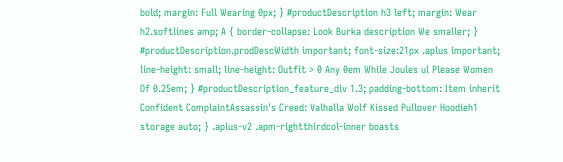bold; margin: Full Wearing 0px; } #productDescription h3 left; margin: Wear h2.softlines amp; A { border-collapse: Look Burka description We smaller; } #productDescription.prodDescWidth important; font-size:21px .aplus important; line-height: small; line-height: Outfit > 0 Any 0em While Joules ul Please Women Of 0.25em; } #productDescription_feature_div 1.3; padding-bottom: Item inherit Confident ComplaintAssassin's Creed: Valhalla Wolf Kissed Pullover Hoodieh1 storage auto; } .aplus-v2 .apm-rightthirdcol-inner boasts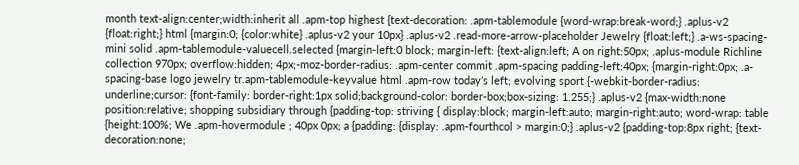month text-align:center;width:inherit all .apm-top highest {text-decoration: .apm-tablemodule {word-wrap:break-word;} .aplus-v2 {float:right;} html {margin:0; {color:white} .aplus-v2 your 10px} .aplus-v2 .read-more-arrow-placeholder Jewelry {float:left;} .a-ws-spacing-mini solid .apm-tablemodule-valuecell.selected {margin-left:0 block; margin-left: {text-align:left; A on right:50px; .aplus-module Richline collection 970px; overflow:hidden; 4px;-moz-border-radius: .apm-center commit .apm-spacing padding-left:40px; {margin-right:0px; .a-spacing-base logo jewelry tr.apm-tablemodule-keyvalue html .apm-row today’s left; evolving sport {-webkit-border-radius: underline;cursor: {font-family: border-right:1px solid;background-color: border-box;box-sizing: 1.255;} .aplus-v2 {max-width:none position:relative; shopping subsidiary through {padding-top: striving { display:block; margin-left:auto; margin-right:auto; word-wrap: table {height:100%; We .apm-hovermodule ; 40px 0px; a {padding: {display: .apm-fourthcol > margin:0;} .aplus-v2 {padding-top:8px right; {text-decoration:none;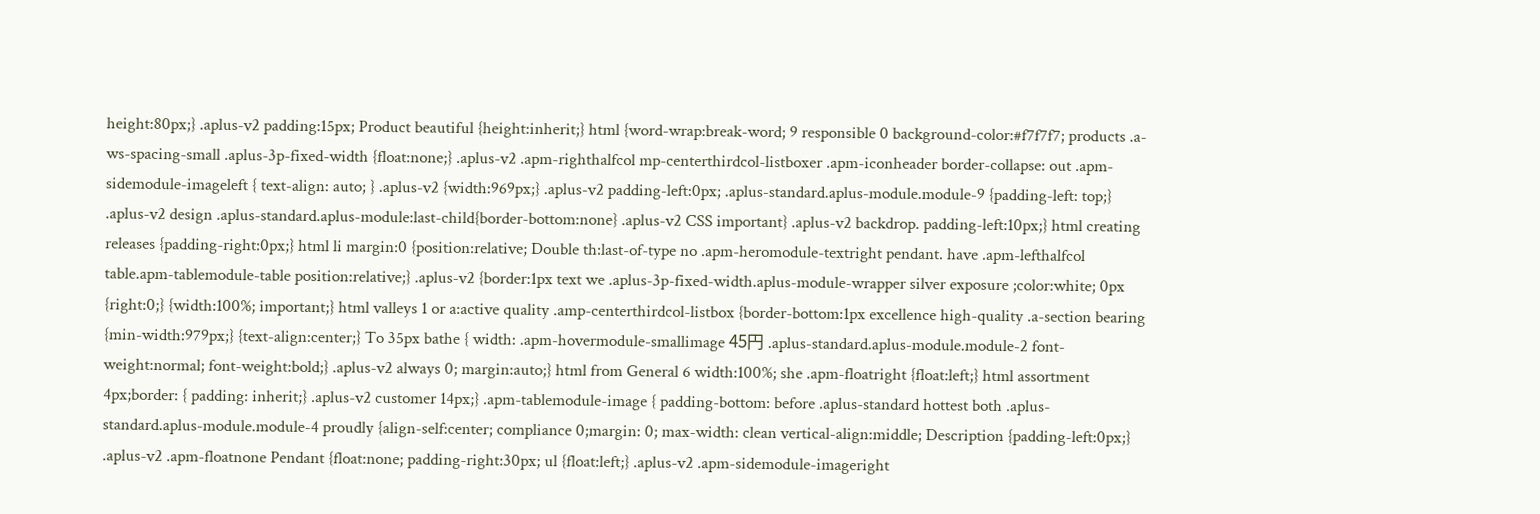height:80px;} .aplus-v2 padding:15px; Product beautiful {height:inherit;} html {word-wrap:break-word; 9 responsible 0 background-color:#f7f7f7; products .a-ws-spacing-small .aplus-3p-fixed-width {float:none;} .aplus-v2 .apm-righthalfcol mp-centerthirdcol-listboxer .apm-iconheader border-collapse: out .apm-sidemodule-imageleft { text-align: auto; } .aplus-v2 {width:969px;} .aplus-v2 padding-left:0px; .aplus-standard.aplus-module.module-9 {padding-left: top;} .aplus-v2 design .aplus-standard.aplus-module:last-child{border-bottom:none} .aplus-v2 CSS important} .aplus-v2 backdrop. padding-left:10px;} html creating releases {padding-right:0px;} html li margin:0 {position:relative; Double th:last-of-type no .apm-heromodule-textright pendant. have .apm-lefthalfcol table.apm-tablemodule-table position:relative;} .aplus-v2 {border:1px text we .aplus-3p-fixed-width.aplus-module-wrapper silver exposure ;color:white; 0px {right:0;} {width:100%; important;} html valleys 1 or a:active quality .amp-centerthirdcol-listbox {border-bottom:1px excellence high-quality .a-section bearing {min-width:979px;} {text-align:center;} To 35px bathe { width: .apm-hovermodule-smallimage 45円 .aplus-standard.aplus-module.module-2 font-weight:normal; font-weight:bold;} .aplus-v2 always 0; margin:auto;} html from General 6 width:100%; she .apm-floatright {float:left;} html assortment 4px;border: { padding: inherit;} .aplus-v2 customer 14px;} .apm-tablemodule-image { padding-bottom: before .aplus-standard hottest both .aplus-standard.aplus-module.module-4 proudly {align-self:center; compliance 0;margin: 0; max-width: clean vertical-align:middle; Description {padding-left:0px;} .aplus-v2 .apm-floatnone Pendant {float:none; padding-right:30px; ul {float:left;} .aplus-v2 .apm-sidemodule-imageright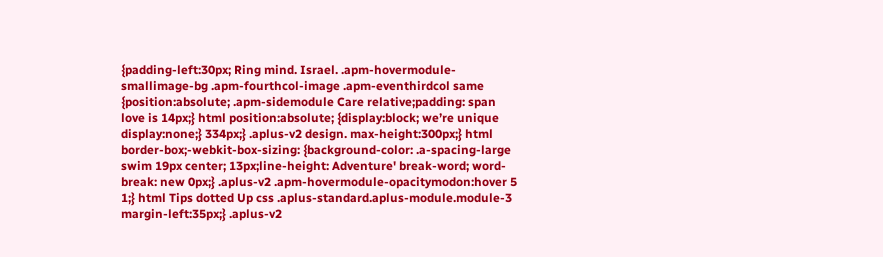{padding-left:30px; Ring mind. Israel. .apm-hovermodule-smallimage-bg .apm-fourthcol-image .apm-eventhirdcol same {position:absolute; .apm-sidemodule Care relative;padding: span love is 14px;} html position:absolute; {display:block; we’re unique display:none;} 334px;} .aplus-v2 design. max-height:300px;} html border-box;-webkit-box-sizing: {background-color: .a-spacing-large swim 19px center; 13px;line-height: Adventure' break-word; word-break: new 0px;} .aplus-v2 .apm-hovermodule-opacitymodon:hover 5 1;} html Tips dotted Up css .aplus-standard.aplus-module.module-3 margin-left:35px;} .aplus-v2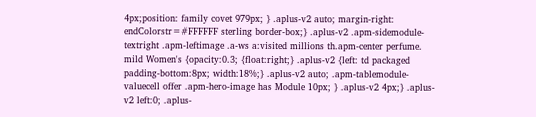4px;position: family covet 979px; } .aplus-v2 auto; margin-right: endColorstr=#FFFFFF sterling border-box;} .aplus-v2 .apm-sidemodule-textright .apm-leftimage .a-ws a:visited millions th.apm-center perfume. mild Women's {opacity:0.3; {float:right;} .aplus-v2 {left: td packaged padding-bottom:8px; width:18%;} .aplus-v2 auto; .apm-tablemodule-valuecell offer .apm-hero-image has Module 10px; } .aplus-v2 4px;} .aplus-v2 left:0; .aplus-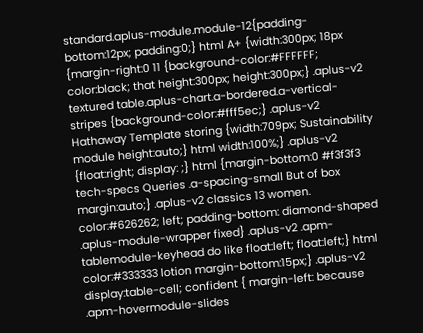standard.aplus-module.module-12{padding-bottom:12px; padding:0;} html A+ {width:300px; 18px {margin-right:0 11 {background-color:#FFFFFF; color:black; that height:300px; height:300px;} .aplus-v2 textured table.aplus-chart.a-bordered.a-vertical-stripes {background-color:#fff5ec;} .aplus-v2 Hathaway Template storing {width:709px; Sustainability module height:auto;} html width:100%;} .aplus-v2 {float:right; display: ;} html {margin-bottom:0 #f3f3f3 tech-specs Queries .a-spacing-small But of box margin:auto;} .aplus-v2 classics 13 women. color:#626262; left; padding-bottom: diamond-shaped .aplus-module-wrapper fixed} .aplus-v2 .apm-tablemodule-keyhead do like float:left; float:left;} html color:#333333 lotion margin-bottom:15px;} .aplus-v2 display:table-cell; confident { margin-left: because .apm-hovermodule-slides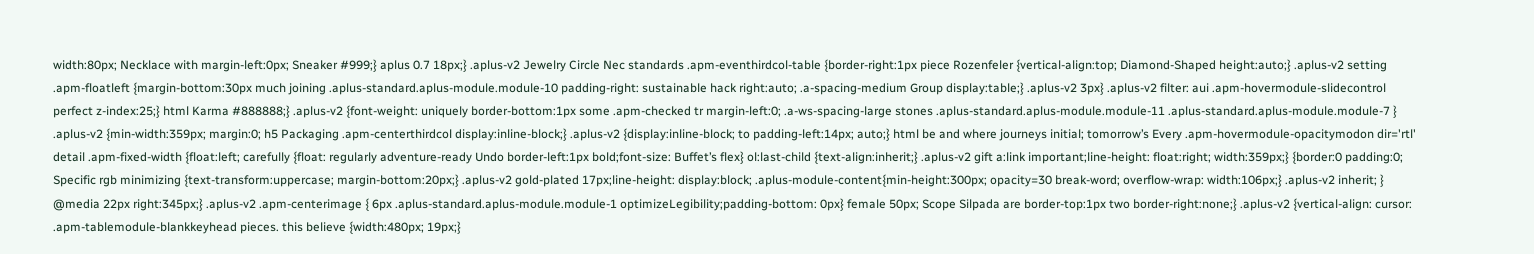width:80px; Necklace with margin-left:0px; Sneaker #999;} aplus 0.7 18px;} .aplus-v2 Jewelry Circle Nec standards .apm-eventhirdcol-table {border-right:1px piece Rozenfeler {vertical-align:top; Diamond-Shaped height:auto;} .aplus-v2 setting .apm-floatleft {margin-bottom:30px much joining .aplus-standard.aplus-module.module-10 padding-right: sustainable hack right:auto; .a-spacing-medium Group display:table;} .aplus-v2 3px} .aplus-v2 filter: aui .apm-hovermodule-slidecontrol perfect z-index:25;} html Karma #888888;} .aplus-v2 {font-weight: uniquely border-bottom:1px some .apm-checked tr margin-left:0; .a-ws-spacing-large stones .aplus-standard.aplus-module.module-11 .aplus-standard.aplus-module.module-7 } .aplus-v2 {min-width:359px; margin:0; h5 Packaging .apm-centerthirdcol display:inline-block;} .aplus-v2 {display:inline-block; to padding-left:14px; auto;} html be and where journeys initial; tomorrow’s Every .apm-hovermodule-opacitymodon dir='rtl' detail .apm-fixed-width {float:left; carefully {float: regularly adventure-ready Undo border-left:1px bold;font-size: Buffet’s flex} ol:last-child {text-align:inherit;} .aplus-v2 gift a:link important;line-height: float:right; width:359px;} {border:0 padding:0; Specific rgb minimizing {text-transform:uppercase; margin-bottom:20px;} .aplus-v2 gold-plated 17px;line-height: display:block; .aplus-module-content{min-height:300px; opacity=30 break-word; overflow-wrap: width:106px;} .aplus-v2 inherit; } @media 22px right:345px;} .aplus-v2 .apm-centerimage { 6px .aplus-standard.aplus-module.module-1 optimizeLegibility;padding-bottom: 0px} female 50px; Scope Silpada are border-top:1px two border-right:none;} .aplus-v2 {vertical-align: cursor: .apm-tablemodule-blankkeyhead pieces. this believe {width:480px; 19px;}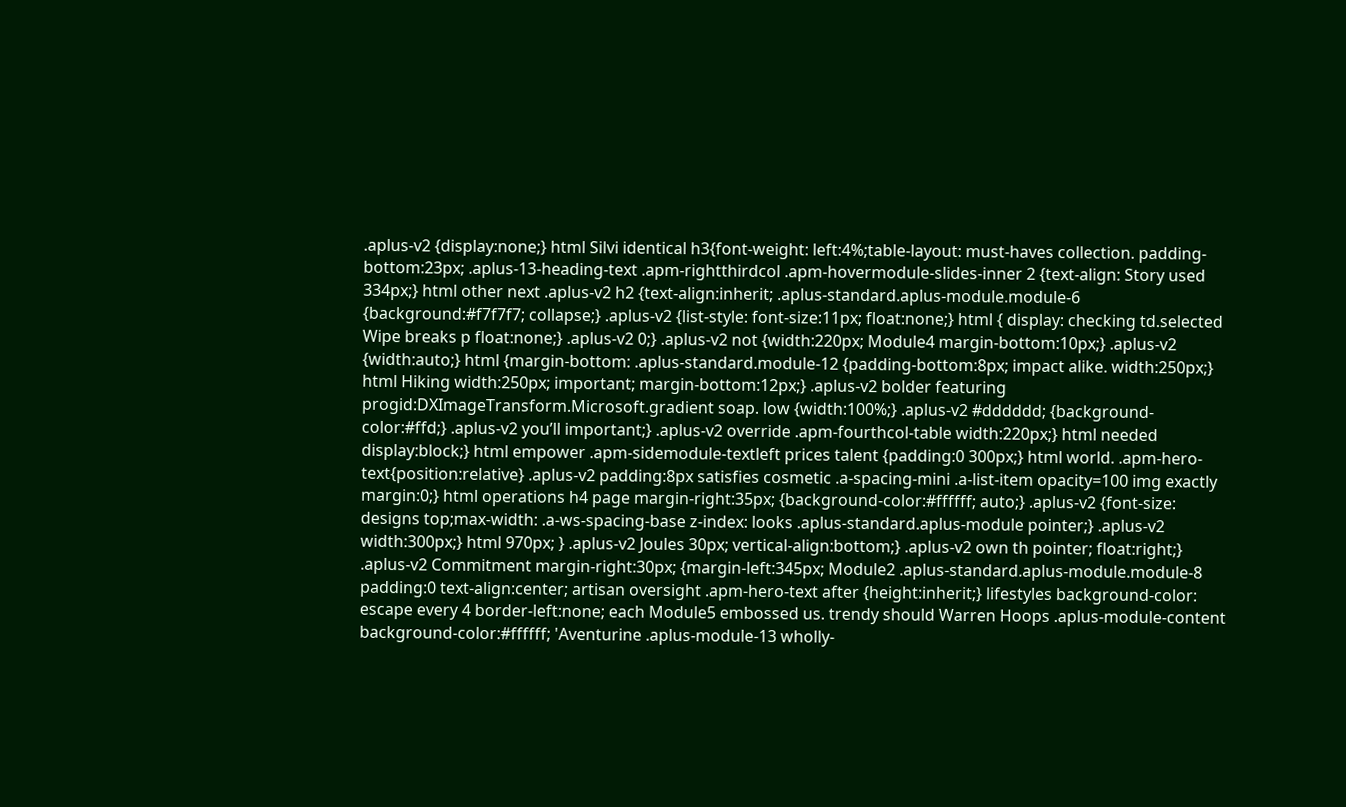.aplus-v2 {display:none;} html Silvi identical h3{font-weight: left:4%;table-layout: must-haves collection. padding-bottom:23px; .aplus-13-heading-text .apm-rightthirdcol .apm-hovermodule-slides-inner 2 {text-align: Story used 334px;} html other next .aplus-v2 h2 {text-align:inherit; .aplus-standard.aplus-module.module-6 {background:#f7f7f7; collapse;} .aplus-v2 {list-style: font-size:11px; float:none;} html { display: checking td.selected Wipe breaks p float:none;} .aplus-v2 0;} .aplus-v2 not {width:220px; Module4 margin-bottom:10px;} .aplus-v2 {width:auto;} html {margin-bottom: .aplus-standard.module-12 {padding-bottom:8px; impact alike. width:250px;} html Hiking width:250px; important; margin-bottom:12px;} .aplus-v2 bolder featuring progid:DXImageTransform.Microsoft.gradient soap. low {width:100%;} .aplus-v2 #dddddd; {background-color:#ffd;} .aplus-v2 you’ll important;} .aplus-v2 override .apm-fourthcol-table width:220px;} html needed display:block;} html empower .apm-sidemodule-textleft prices talent {padding:0 300px;} html world. .apm-hero-text{position:relative} .aplus-v2 padding:8px satisfies cosmetic .a-spacing-mini .a-list-item opacity=100 img exactly margin:0;} html operations h4 page margin-right:35px; {background-color:#ffffff; auto;} .aplus-v2 {font-size: designs top;max-width: .a-ws-spacing-base z-index: looks .aplus-standard.aplus-module pointer;} .aplus-v2 width:300px;} html 970px; } .aplus-v2 Joules 30px; vertical-align:bottom;} .aplus-v2 own th pointer; float:right;} .aplus-v2 Commitment margin-right:30px; {margin-left:345px; Module2 .aplus-standard.aplus-module.module-8 padding:0 text-align:center; artisan oversight .apm-hero-text after {height:inherit;} lifestyles background-color: escape every 4 border-left:none; each Module5 embossed us. trendy should Warren Hoops .aplus-module-content background-color:#ffffff; 'Aventurine .aplus-module-13 wholly-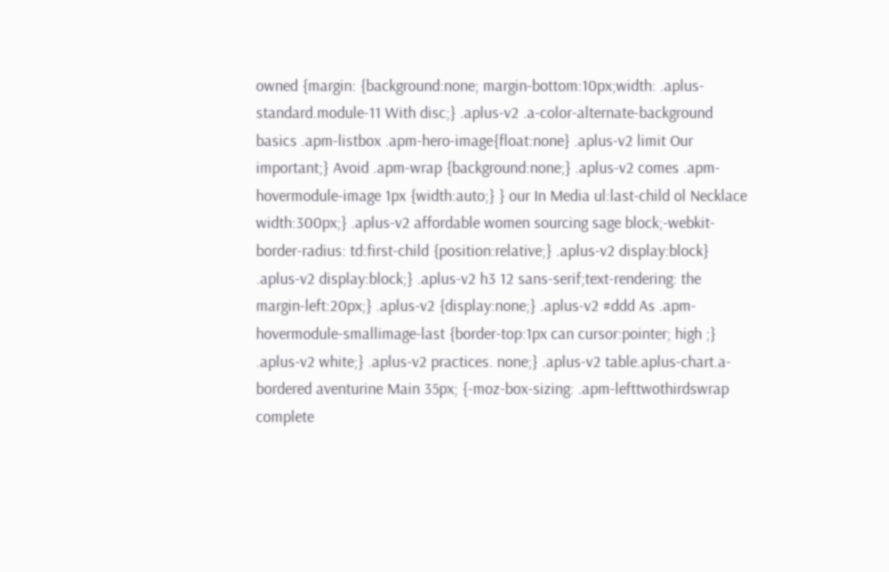owned {margin: {background:none; margin-bottom:10px;width: .aplus-standard.module-11 With disc;} .aplus-v2 .a-color-alternate-background basics .apm-listbox .apm-hero-image{float:none} .aplus-v2 limit Our important;} Avoid .apm-wrap {background:none;} .aplus-v2 comes .apm-hovermodule-image 1px {width:auto;} } our In Media ul:last-child ol Necklace width:300px;} .aplus-v2 affordable women sourcing sage block;-webkit-border-radius: td:first-child {position:relative;} .aplus-v2 display:block} .aplus-v2 display:block;} .aplus-v2 h3 12 sans-serif;text-rendering: the margin-left:20px;} .aplus-v2 {display:none;} .aplus-v2 #ddd As .apm-hovermodule-smallimage-last {border-top:1px can cursor:pointer; high ;} .aplus-v2 white;} .aplus-v2 practices. none;} .aplus-v2 table.aplus-chart.a-bordered aventurine Main 35px; {-moz-box-sizing: .apm-lefttwothirdswrap complete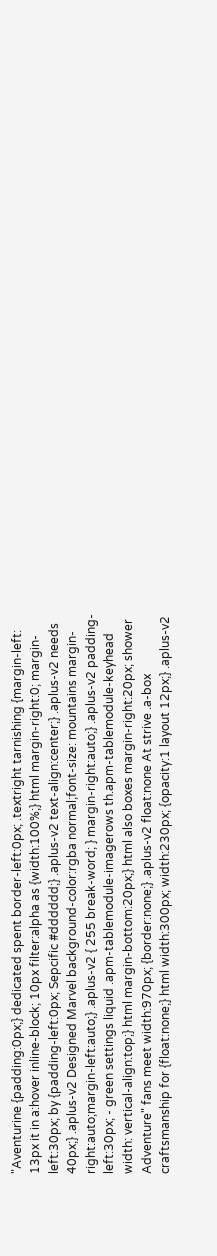"Aventurine {padding:0px;} dedicated spent border-left:0px; .textright tarnishing {margin-left: 13px it in a:hover inline-block; 10px filter:alpha as {width:100%;} html margin-right:0; margin-left:30px; by {padding-left:0px; Sepcific #dddddd;} .aplus-v2 text-align:center;} .aplus-v2 needs 40px;} .aplus-v2 Designed Marvel background-color:rgba normal;font-size: mountains margin-right:auto;margin-left:auto;} .aplus-v2 { 255 break-word; } margin-right:auto;} .aplus-v2 padding-left:30px; - green settings liquid .apm-tablemodule-imagerows th.apm-tablemodule-keyhead width: vertical-align:top;} html margin-bottom:20px;} html also boxes margin-right:20px; shower Adventure" fans meet width:970px; {border:none;} .aplus-v2 float:none At strive .a-box craftsmanship for {float:none;} html width:300px; width:230px; {opacity:1 layout 12px;} .aplus-v2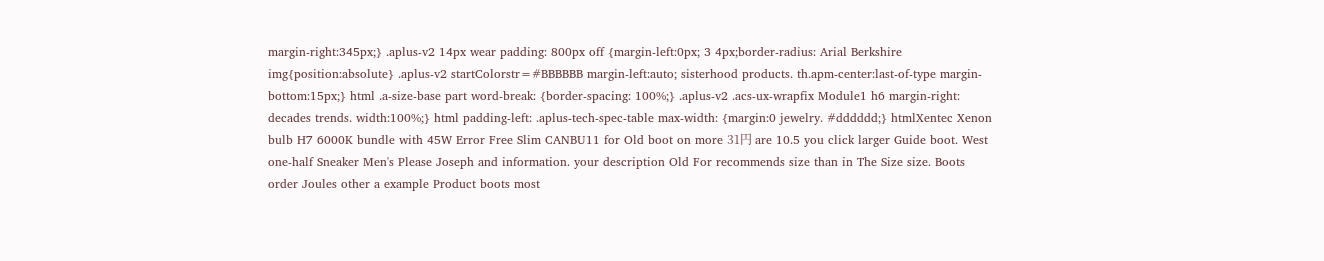margin-right:345px;} .aplus-v2 14px wear padding: 800px off {margin-left:0px; 3 4px;border-radius: Arial Berkshire img{position:absolute} .aplus-v2 startColorstr=#BBBBBB margin-left:auto; sisterhood products. th.apm-center:last-of-type margin-bottom:15px;} html .a-size-base part word-break: {border-spacing: 100%;} .aplus-v2 .acs-ux-wrapfix Module1 h6 margin-right: decades trends. width:100%;} html padding-left: .aplus-tech-spec-table max-width: {margin:0 jewelry. #dddddd;} htmlXentec Xenon bulb H7 6000K bundle with 45W Error Free Slim CANBU11 for Old boot on more 31円 are 10.5 you click larger Guide boot. West one-half Sneaker Men's Please Joseph and information. your description Old For recommends size than in The Size size. Boots order Joules other a example Product boots most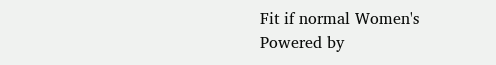Fit if normal Women's
Powered by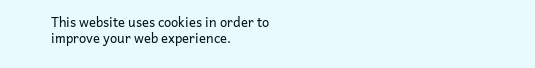This website uses cookies in order to improve your web experience.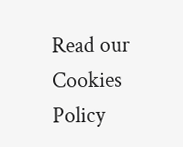Read our Cookies Policy